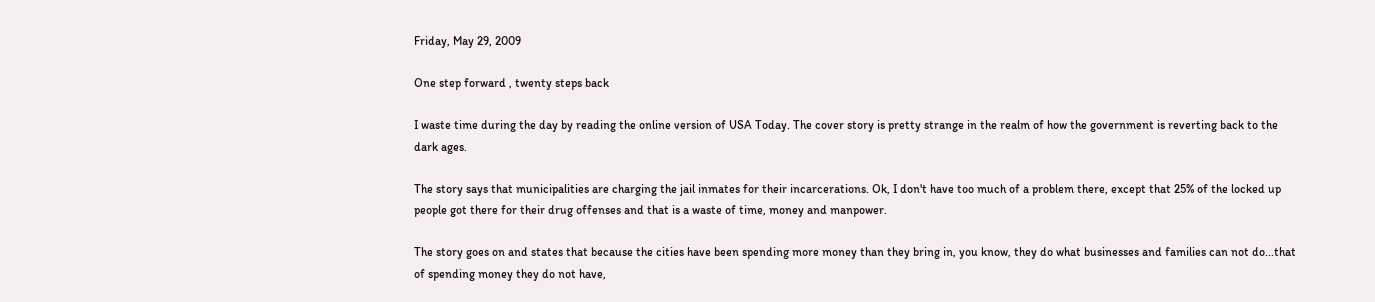Friday, May 29, 2009

One step forward , twenty steps back

I waste time during the day by reading the online version of USA Today. The cover story is pretty strange in the realm of how the government is reverting back to the dark ages.

The story says that municipalities are charging the jail inmates for their incarcerations. Ok, I don't have too much of a problem there, except that 25% of the locked up people got there for their drug offenses and that is a waste of time, money and manpower.

The story goes on and states that because the cities have been spending more money than they bring in, you know, they do what businesses and families can not do...that of spending money they do not have,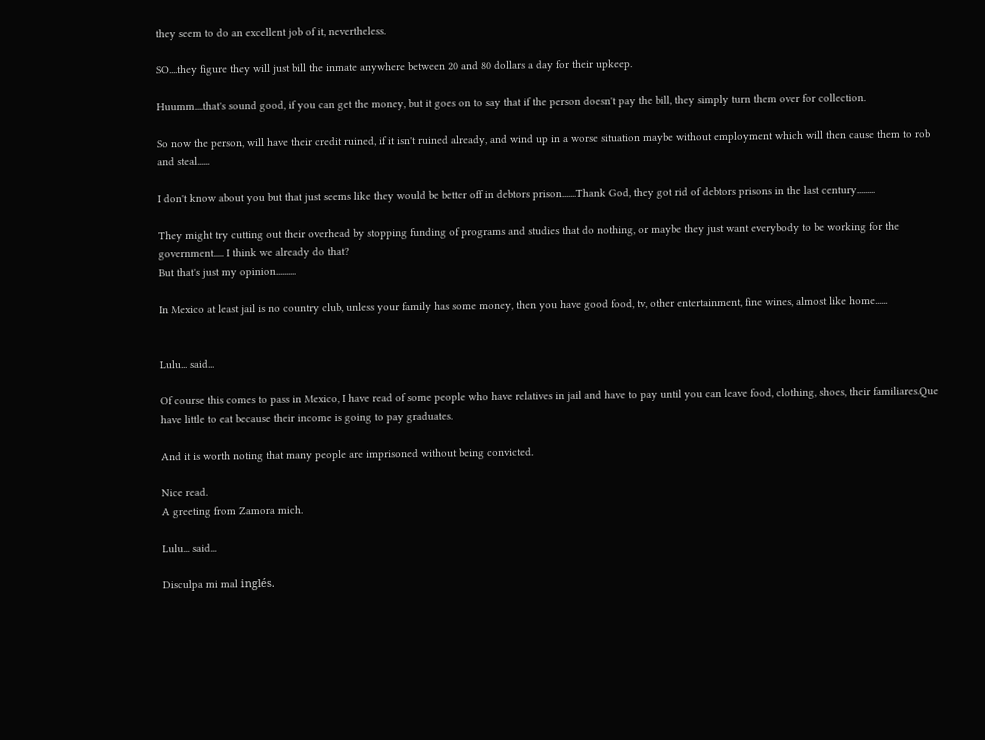they seem to do an excellent job of it, nevertheless.

SO....they figure they will just bill the inmate anywhere between 20 and 80 dollars a day for their upkeep.

Huumm....that's sound good, if you can get the money, but it goes on to say that if the person doesn't pay the bill, they simply turn them over for collection.

So now the person, will have their credit ruined, if it isn't ruined already, and wind up in a worse situation maybe without employment which will then cause them to rob and steal......

I don't know about you but that just seems like they would be better off in debtors prison.......Thank God, they got rid of debtors prisons in the last century.........

They might try cutting out their overhead by stopping funding of programs and studies that do nothing, or maybe they just want everybody to be working for the government..... I think we already do that?
But that's just my opinion..........

In Mexico at least jail is no country club, unless your family has some money, then you have good food, tv, other entertainment, fine wines, almost like home......


Lulu... said...

Of course this comes to pass in Mexico, I have read of some people who have relatives in jail and have to pay until you can leave food, clothing, shoes, their familiares.Que have little to eat because their income is going to pay graduates.

And it is worth noting that many people are imprisoned without being convicted.

Nice read.
A greeting from Zamora mich.

Lulu... said...

Disculpa mi mal inglés.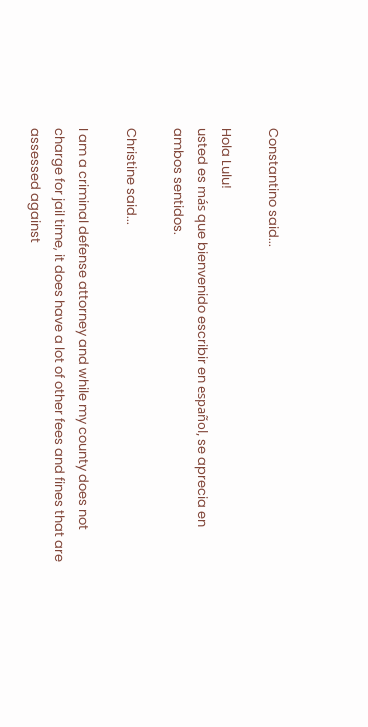Constantino said...

Hola Lulu!
usted es más que bienvenido escribir en español, se aprecia en ambos sentidos.

Christine said...

I am a criminal defense attorney and while my county does not charge for jail time, it does have a lot of other fees and fines that are assessed against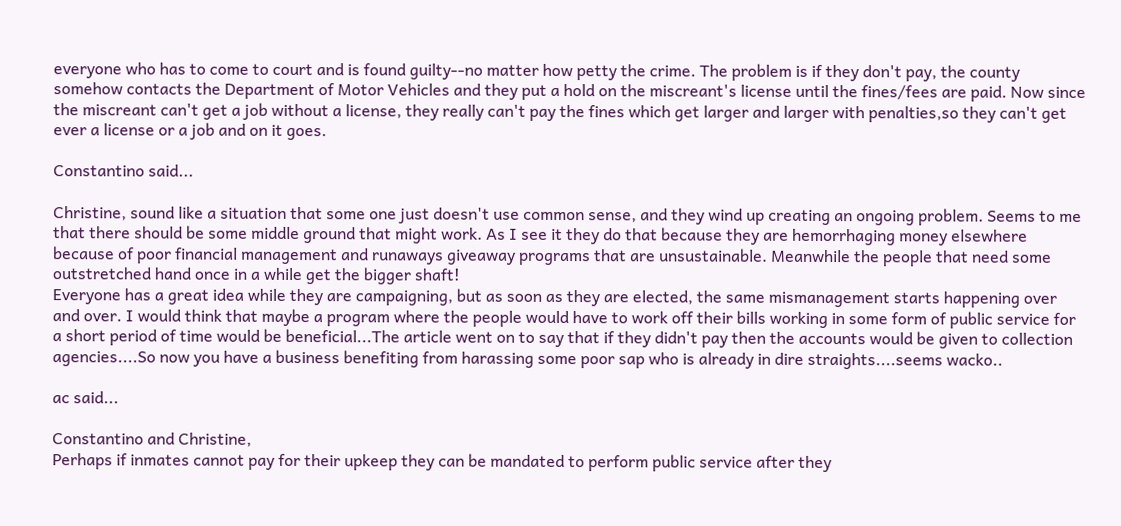everyone who has to come to court and is found guilty--no matter how petty the crime. The problem is if they don't pay, the county somehow contacts the Department of Motor Vehicles and they put a hold on the miscreant's license until the fines/fees are paid. Now since the miscreant can't get a job without a license, they really can't pay the fines which get larger and larger with penalties,so they can't get ever a license or a job and on it goes.

Constantino said...

Christine, sound like a situation that some one just doesn't use common sense, and they wind up creating an ongoing problem. Seems to me that there should be some middle ground that might work. As I see it they do that because they are hemorrhaging money elsewhere because of poor financial management and runaways giveaway programs that are unsustainable. Meanwhile the people that need some outstretched hand once in a while get the bigger shaft!
Everyone has a great idea while they are campaigning, but as soon as they are elected, the same mismanagement starts happening over and over. I would think that maybe a program where the people would have to work off their bills working in some form of public service for a short period of time would be beneficial...The article went on to say that if they didn't pay then the accounts would be given to collection agencies....So now you have a business benefiting from harassing some poor sap who is already in dire straights....seems wacko..

ac said...

Constantino and Christine,
Perhaps if inmates cannot pay for their upkeep they can be mandated to perform public service after they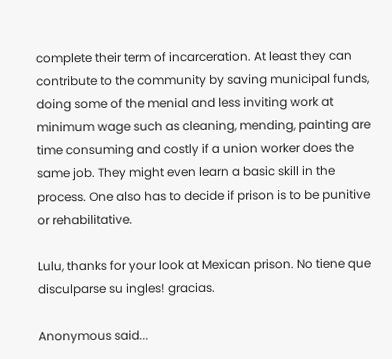complete their term of incarceration. At least they can contribute to the community by saving municipal funds, doing some of the menial and less inviting work at minimum wage such as cleaning, mending, painting are time consuming and costly if a union worker does the same job. They might even learn a basic skill in the process. One also has to decide if prison is to be punitive or rehabilitative.

Lulu, thanks for your look at Mexican prison. No tiene que disculparse su ingles! gracias.

Anonymous said...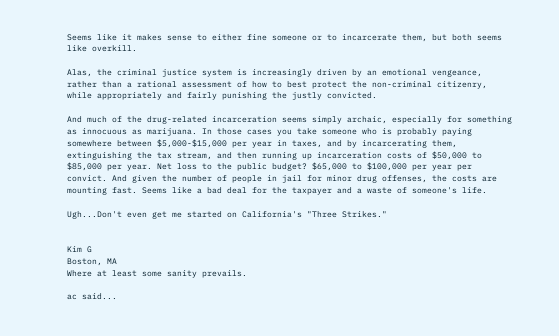Seems like it makes sense to either fine someone or to incarcerate them, but both seems like overkill.

Alas, the criminal justice system is increasingly driven by an emotional vengeance, rather than a rational assessment of how to best protect the non-criminal citizenry, while appropriately and fairly punishing the justly convicted.

And much of the drug-related incarceration seems simply archaic, especially for something as innocuous as marijuana. In those cases you take someone who is probably paying somewhere between $5,000-$15,000 per year in taxes, and by incarcerating them, extinguishing the tax stream, and then running up incarceration costs of $50,000 to $85,000 per year. Net loss to the public budget? $65,000 to $100,000 per year per convict. And given the number of people in jail for minor drug offenses, the costs are mounting fast. Seems like a bad deal for the taxpayer and a waste of someone's life.

Ugh...Don't even get me started on California's "Three Strikes."


Kim G
Boston, MA
Where at least some sanity prevails.

ac said...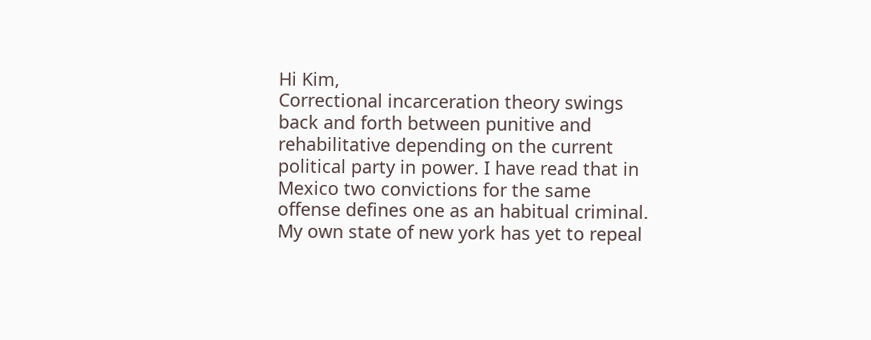Hi Kim,
Correctional incarceration theory swings back and forth between punitive and rehabilitative depending on the current political party in power. I have read that in Mexico two convictions for the same offense defines one as an habitual criminal. My own state of new york has yet to repeal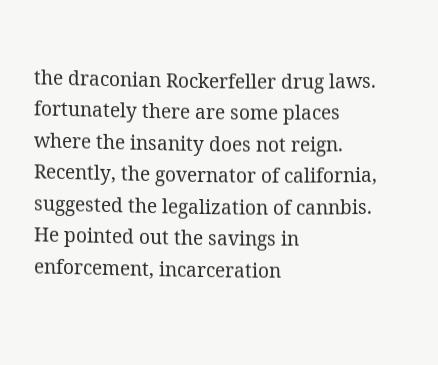the draconian Rockerfeller drug laws. fortunately there are some places where the insanity does not reign. Recently, the governator of california, suggested the legalization of cannbis. He pointed out the savings in enforcement, incarceration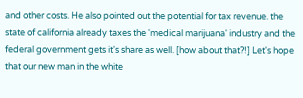and other costs. He also pointed out the potential for tax revenue. the state of california already taxes the 'medical marijuana' industry and the federal government gets it's share as well. [how about that?!] Let's hope that our new man in the white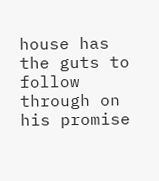house has the guts to follow through on his promise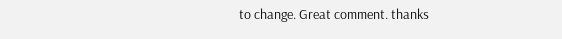to change. Great comment. thanks